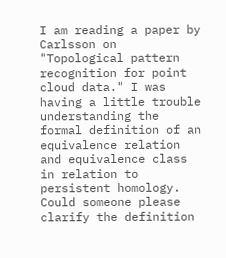I am reading a paper by Carlsson on "Topological pattern recognition for point cloud data." I was having a little trouble understanding the formal definition of an equivalence relation and equivalence class in relation to persistent homology. Could someone please clarify the definition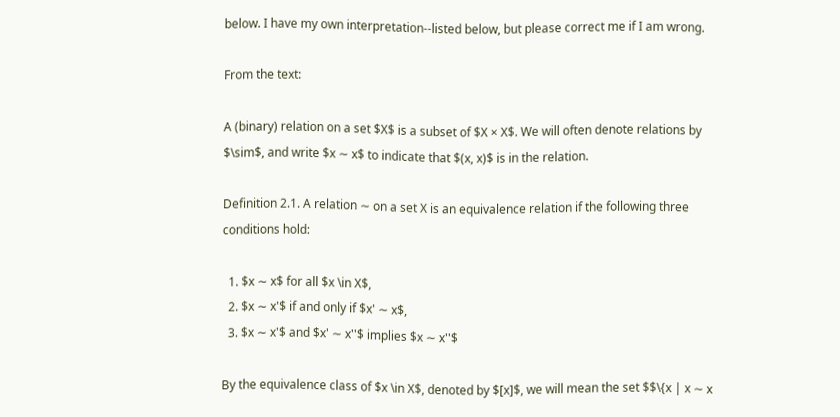below. I have my own interpretation--listed below, but please correct me if I am wrong.

From the text:

A (binary) relation on a set $X$ is a subset of $X × X$. We will often denote relations by $\sim$, and write $x ∼ x$ to indicate that $(x, x)$ is in the relation.

Definition 2.1. A relation ∼ on a set X is an equivalence relation if the following three conditions hold:

  1. $x ∼ x$ for all $x \in X$,
  2. $x ∼ x'$ if and only if $x' ∼ x$,
  3. $x ∼ x'$ and $x' ∼ x''$ implies $x ∼ x''$

By the equivalence class of $x \in X$, denoted by $[x]$, we will mean the set $$\{x | x ∼ x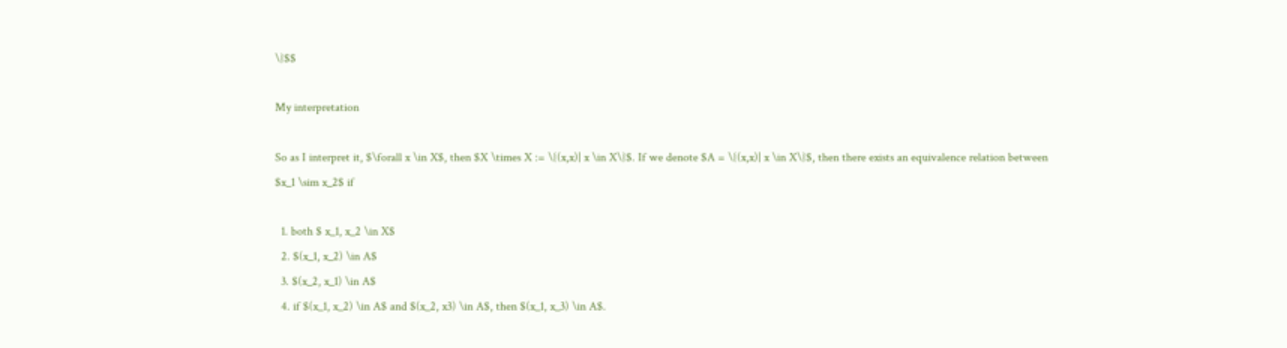\}$$

My interpretation

So as I interpret it, $\forall x \in X$, then $X \times X := \{(x,x)| x \in X\}$. If we denote $A = \{(x,x)| x \in X\}$, then there exists an equivalence relation between $x_1 \sim x_2$ if

  1. both $ x_1, x_2 \in X$
  2. $(x_1, x_2) \in A$
  3. $(x_2, x_1) \in A$
  4. if $(x_1, x_2) \in A$ and $(x_2, x3) \in A$, then $(x_1, x_3) \in A$.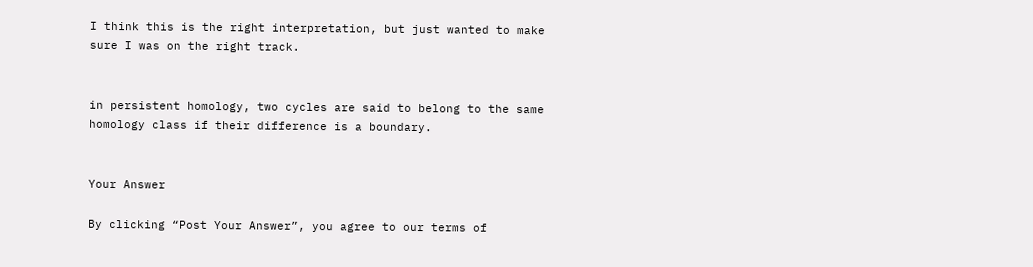I think this is the right interpretation, but just wanted to make sure I was on the right track.


in persistent homology, two cycles are said to belong to the same homology class if their difference is a boundary.


Your Answer

By clicking “Post Your Answer”, you agree to our terms of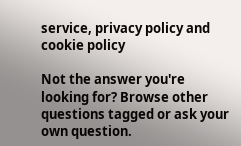service, privacy policy and cookie policy

Not the answer you're looking for? Browse other questions tagged or ask your own question.